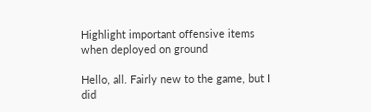Highlight important offensive items when deployed on ground

Hello, all. Fairly new to the game, but I did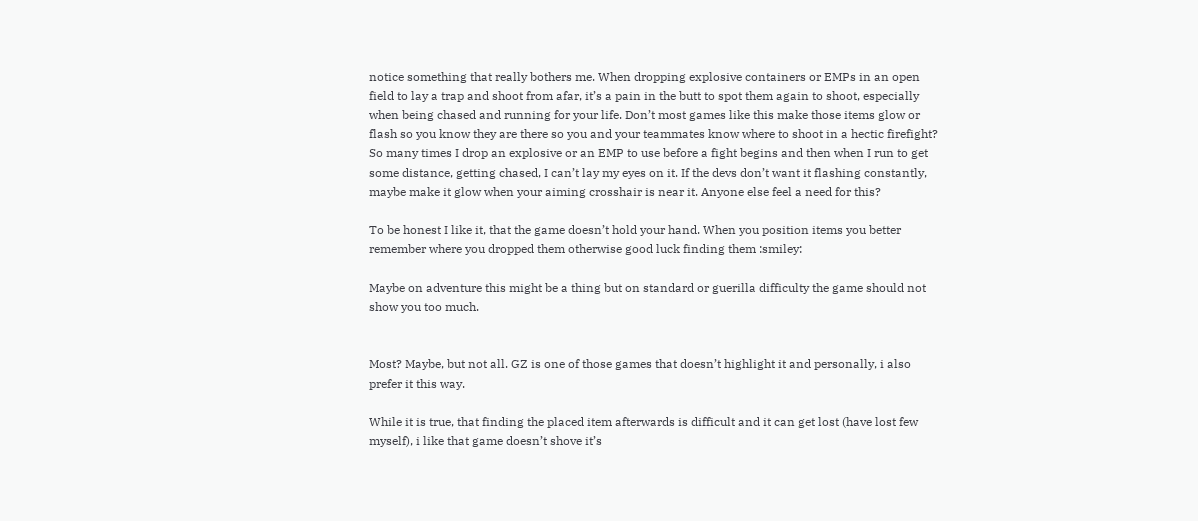notice something that really bothers me. When dropping explosive containers or EMPs in an open field to lay a trap and shoot from afar, it’s a pain in the butt to spot them again to shoot, especially when being chased and running for your life. Don’t most games like this make those items glow or flash so you know they are there so you and your teammates know where to shoot in a hectic firefight? So many times I drop an explosive or an EMP to use before a fight begins and then when I run to get some distance, getting chased, I can’t lay my eyes on it. If the devs don’t want it flashing constantly, maybe make it glow when your aiming crosshair is near it. Anyone else feel a need for this?

To be honest I like it, that the game doesn’t hold your hand. When you position items you better remember where you dropped them otherwise good luck finding them :smiley:

Maybe on adventure this might be a thing but on standard or guerilla difficulty the game should not show you too much.


Most? Maybe, but not all. GZ is one of those games that doesn’t highlight it and personally, i also prefer it this way.

While it is true, that finding the placed item afterwards is difficult and it can get lost (have lost few myself), i like that game doesn’t shove it’s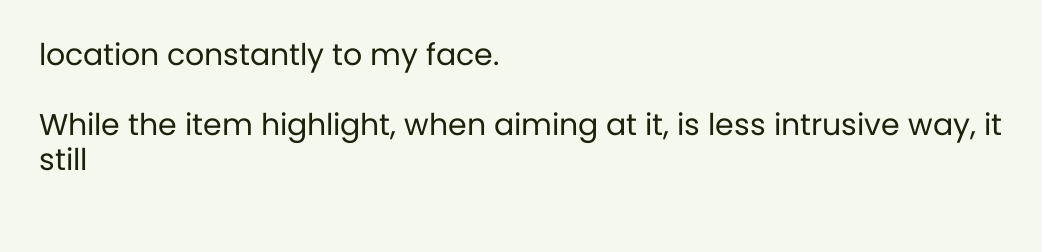location constantly to my face.

While the item highlight, when aiming at it, is less intrusive way, it still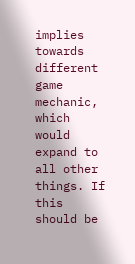implies towards different game mechanic, which would expand to all other things. If this should be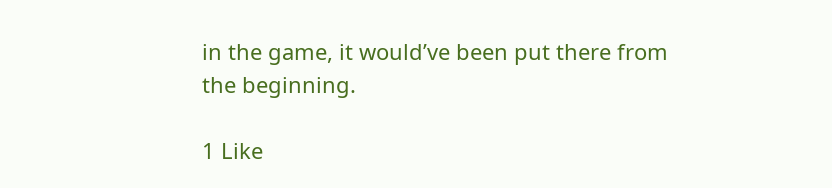in the game, it would’ve been put there from the beginning.

1 Like